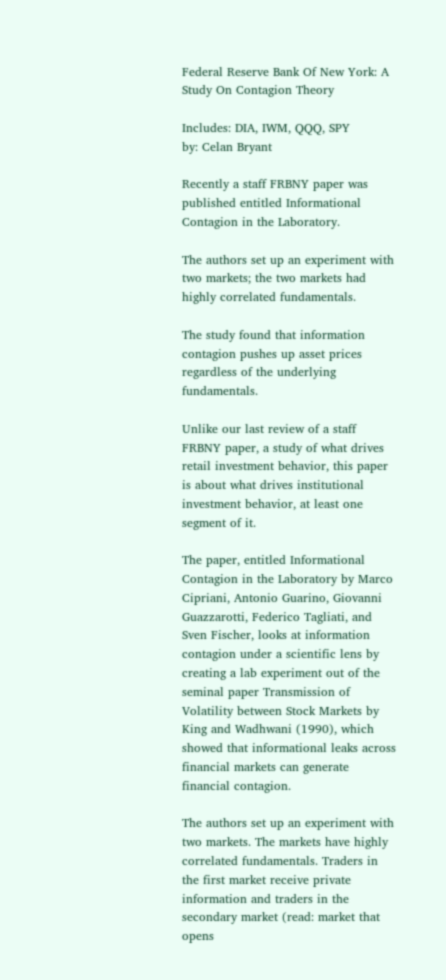Federal Reserve Bank Of New York: A Study On Contagion Theory

Includes: DIA, IWM, QQQ, SPY
by: Celan Bryant

Recently a staff FRBNY paper was published entitled Informational Contagion in the Laboratory.

The authors set up an experiment with two markets; the two markets had highly correlated fundamentals.

The study found that information contagion pushes up asset prices regardless of the underlying fundamentals.

Unlike our last review of a staff FRBNY paper, a study of what drives retail investment behavior, this paper is about what drives institutional investment behavior, at least one segment of it.

The paper, entitled Informational Contagion in the Laboratory by Marco Cipriani, Antonio Guarino, Giovanni Guazzarotti, Federico Tagliati, and Sven Fischer, looks at information contagion under a scientific lens by creating a lab experiment out of the seminal paper Transmission of Volatility between Stock Markets by King and Wadhwani (1990), which showed that informational leaks across financial markets can generate financial contagion.

The authors set up an experiment with two markets. The markets have highly correlated fundamentals. Traders in the first market receive private information and traders in the secondary market (read: market that opens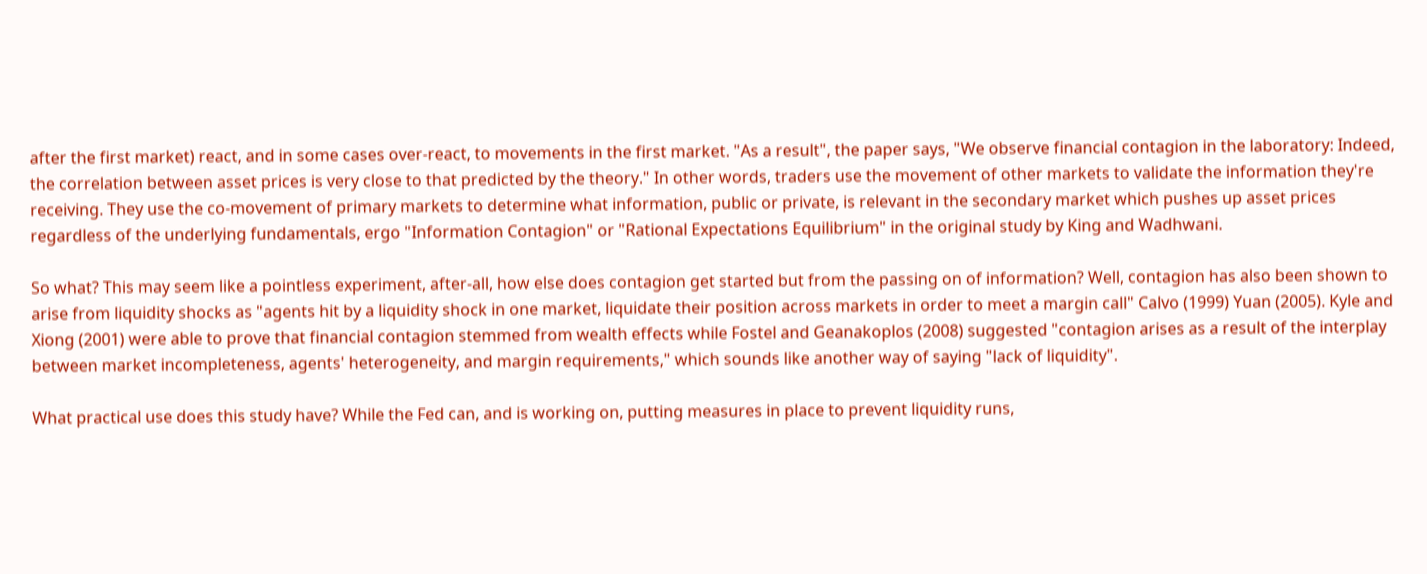after the first market) react, and in some cases over-react, to movements in the first market. "As a result", the paper says, "We observe financial contagion in the laboratory: Indeed, the correlation between asset prices is very close to that predicted by the theory." In other words, traders use the movement of other markets to validate the information they're receiving. They use the co-movement of primary markets to determine what information, public or private, is relevant in the secondary market which pushes up asset prices regardless of the underlying fundamentals, ergo "Information Contagion" or "Rational Expectations Equilibrium" in the original study by King and Wadhwani.

So what? This may seem like a pointless experiment, after-all, how else does contagion get started but from the passing on of information? Well, contagion has also been shown to arise from liquidity shocks as "agents hit by a liquidity shock in one market, liquidate their position across markets in order to meet a margin call" Calvo (1999) Yuan (2005). Kyle and Xiong (2001) were able to prove that financial contagion stemmed from wealth effects while Fostel and Geanakoplos (2008) suggested "contagion arises as a result of the interplay between market incompleteness, agents' heterogeneity, and margin requirements," which sounds like another way of saying "lack of liquidity".

What practical use does this study have? While the Fed can, and is working on, putting measures in place to prevent liquidity runs,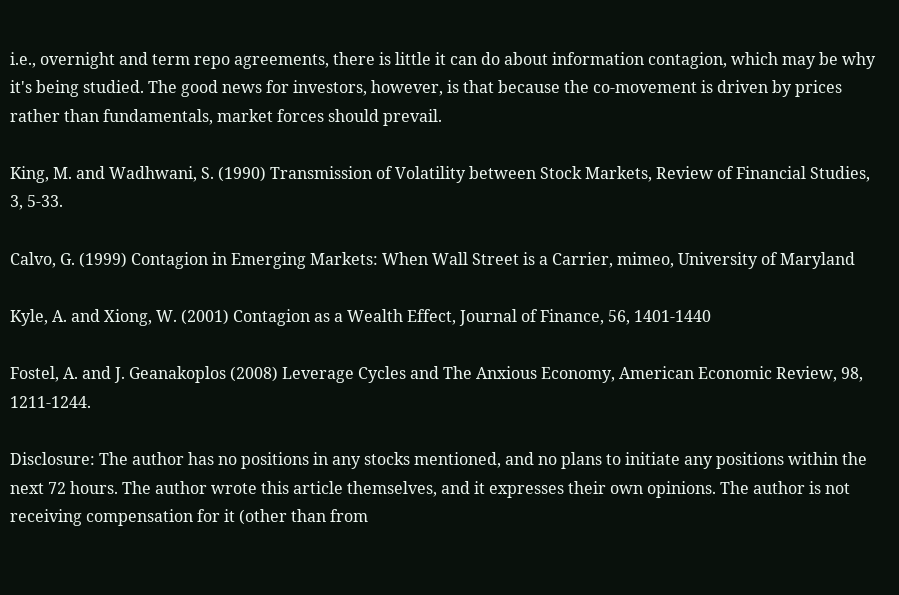i.e., overnight and term repo agreements, there is little it can do about information contagion, which may be why it's being studied. The good news for investors, however, is that because the co-movement is driven by prices rather than fundamentals, market forces should prevail.

King, M. and Wadhwani, S. (1990) Transmission of Volatility between Stock Markets, Review of Financial Studies, 3, 5-33.

Calvo, G. (1999) Contagion in Emerging Markets: When Wall Street is a Carrier, mimeo, University of Maryland

Kyle, A. and Xiong, W. (2001) Contagion as a Wealth Effect, Journal of Finance, 56, 1401-1440

Fostel, A. and J. Geanakoplos (2008) Leverage Cycles and The Anxious Economy, American Economic Review, 98, 1211-1244.

Disclosure: The author has no positions in any stocks mentioned, and no plans to initiate any positions within the next 72 hours. The author wrote this article themselves, and it expresses their own opinions. The author is not receiving compensation for it (other than from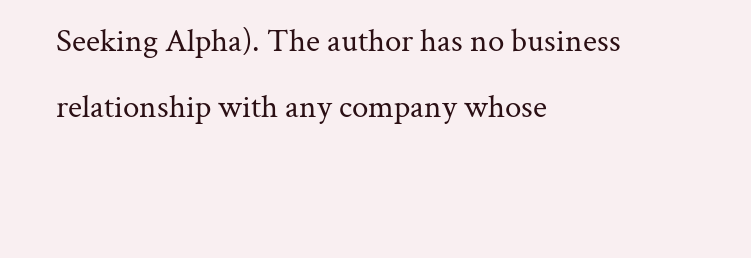Seeking Alpha). The author has no business relationship with any company whose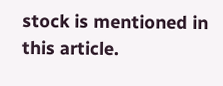stock is mentioned in this article.